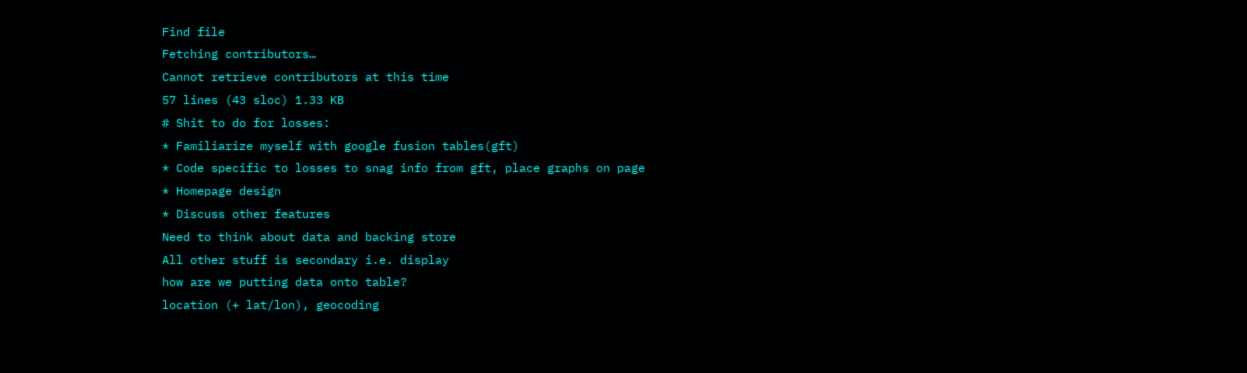Find file
Fetching contributors…
Cannot retrieve contributors at this time
57 lines (43 sloc) 1.33 KB
# Shit to do for losses:
* Familiarize myself with google fusion tables(gft)
* Code specific to losses to snag info from gft, place graphs on page
* Homepage design
* Discuss other features
Need to think about data and backing store
All other stuff is secondary i.e. display
how are we putting data onto table?
location (+ lat/lon), geocoding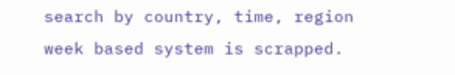search by country, time, region
week based system is scrapped.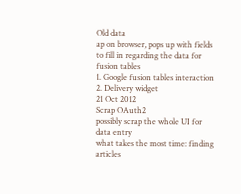Old data
ap on browser, pops up with fields to fill in regarding the data for fusion tables
1. Google fusion tables interaction
2. Delivery widget
21 Oct 2012
Scrap OAuth2
possibly scrap the whole UI for data entry
what takes the most time: finding articles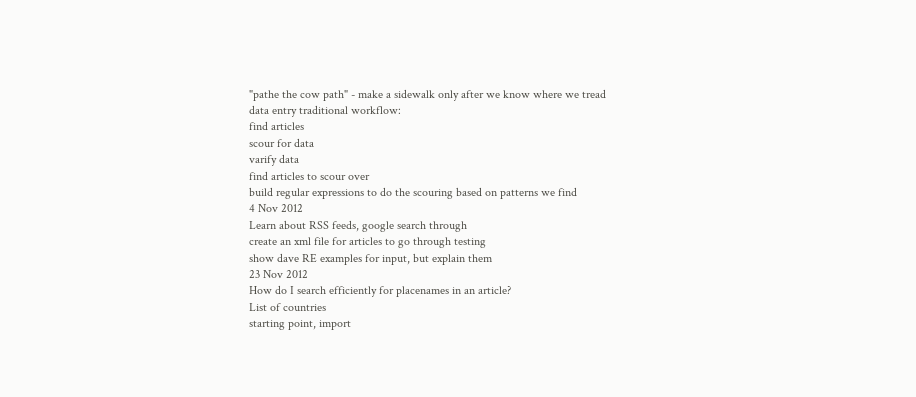"pathe the cow path" - make a sidewalk only after we know where we tread
data entry traditional workflow:
find articles
scour for data
varify data
find articles to scour over
build regular expressions to do the scouring based on patterns we find
4 Nov 2012
Learn about RSS feeds, google search through
create an xml file for articles to go through testing
show dave RE examples for input, but explain them
23 Nov 2012
How do I search efficiently for placenames in an article?
List of countries
starting point, import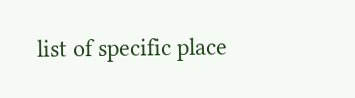list of specific place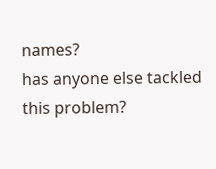names?
has anyone else tackled this problem?